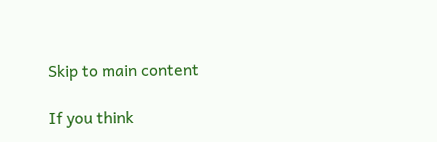Skip to main content

If you think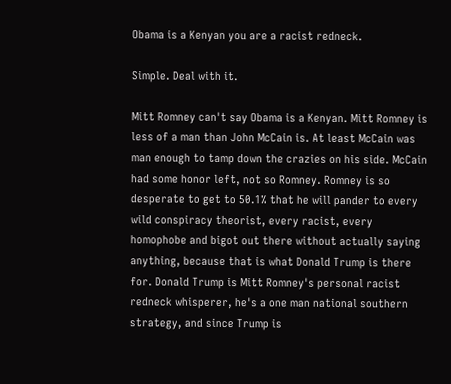Obama is a Kenyan you are a racist redneck.

Simple. Deal with it.

Mitt Romney can't say Obama is a Kenyan. Mitt Romney is less of a man than John McCain is. At least McCain was man enough to tamp down the crazies on his side. McCain had some honor left, not so Romney. Romney is so desperate to get to 50.1% that he will pander to every wild conspiracy theorist, every racist, every homophobe and bigot out there without actually saying anything, because that is what Donald Trump is there for. Donald Trump is Mitt Romney's personal racist redneck whisperer, he's a one man national southern strategy, and since Trump is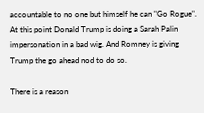accountable to no one but himself he can "Go Rogue". At this point Donald Trump is doing a Sarah Palin impersonation in a bad wig. And Romney is giving Trump the go ahead nod to do so.

There is a reason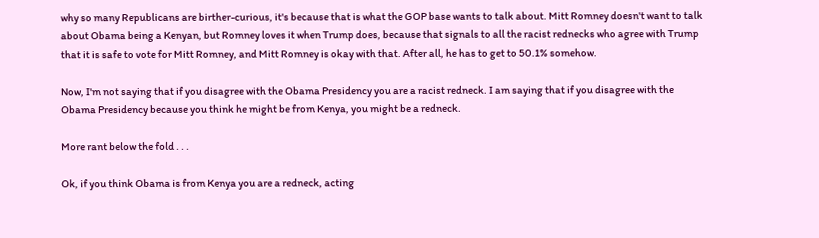why so many Republicans are birther-curious, it's because that is what the GOP base wants to talk about. Mitt Romney doesn't want to talk about Obama being a Kenyan, but Romney loves it when Trump does, because that signals to all the racist rednecks who agree with Trump that it is safe to vote for Mitt Romney, and Mitt Romney is okay with that. After all, he has to get to 50.1% somehow.

Now, I'm not saying that if you disagree with the Obama Presidency you are a racist redneck. I am saying that if you disagree with the Obama Presidency because you think he might be from Kenya, you might be a redneck.

More rant below the fold . . .

Ok, if you think Obama is from Kenya you are a redneck, acting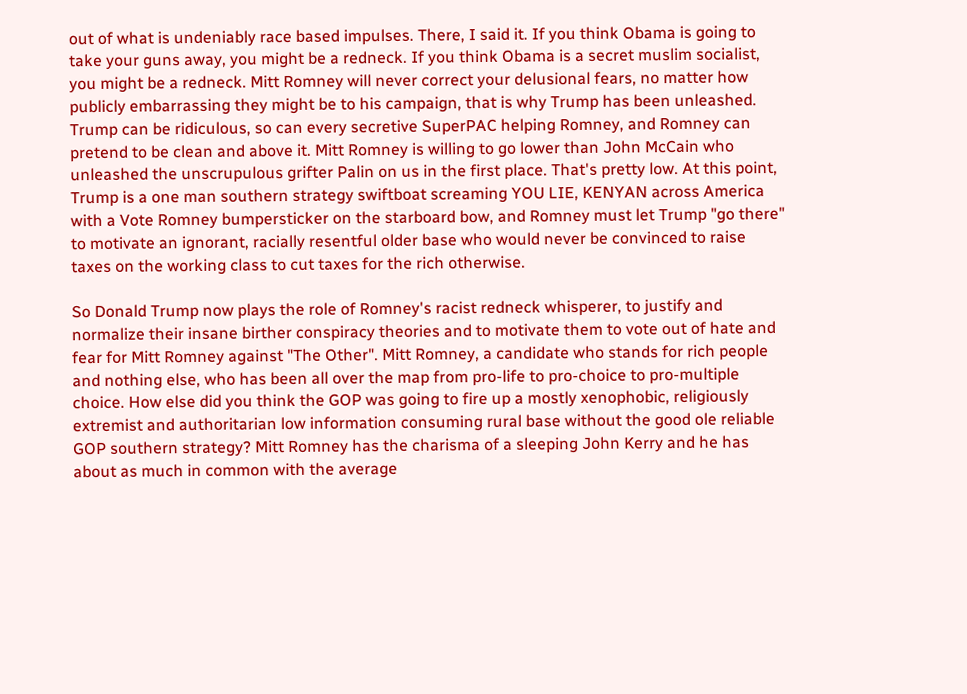out of what is undeniably race based impulses. There, I said it. If you think Obama is going to take your guns away, you might be a redneck. If you think Obama is a secret muslim socialist, you might be a redneck. Mitt Romney will never correct your delusional fears, no matter how publicly embarrassing they might be to his campaign, that is why Trump has been unleashed. Trump can be ridiculous, so can every secretive SuperPAC helping Romney, and Romney can pretend to be clean and above it. Mitt Romney is willing to go lower than John McCain who unleashed the unscrupulous grifter Palin on us in the first place. That's pretty low. At this point, Trump is a one man southern strategy swiftboat screaming YOU LIE, KENYAN across America with a Vote Romney bumpersticker on the starboard bow, and Romney must let Trump "go there" to motivate an ignorant, racially resentful older base who would never be convinced to raise taxes on the working class to cut taxes for the rich otherwise.

So Donald Trump now plays the role of Romney's racist redneck whisperer, to justify and normalize their insane birther conspiracy theories and to motivate them to vote out of hate and fear for Mitt Romney against "The Other". Mitt Romney, a candidate who stands for rich people and nothing else, who has been all over the map from pro-life to pro-choice to pro-multiple choice. How else did you think the GOP was going to fire up a mostly xenophobic, religiously extremist and authoritarian low information consuming rural base without the good ole reliable GOP southern strategy? Mitt Romney has the charisma of a sleeping John Kerry and he has about as much in common with the average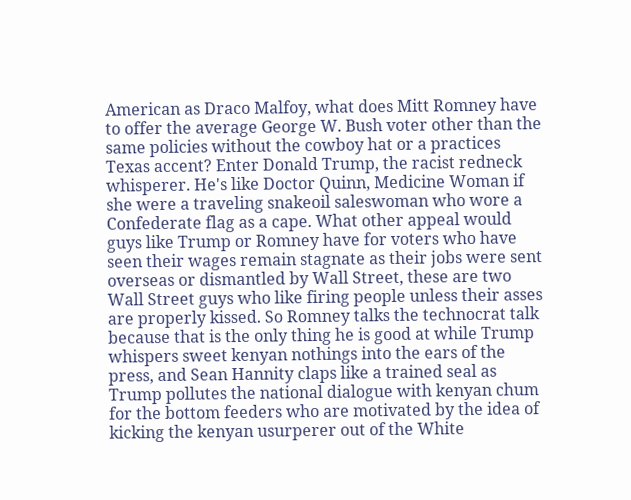American as Draco Malfoy, what does Mitt Romney have to offer the average George W. Bush voter other than the same policies without the cowboy hat or a practices Texas accent? Enter Donald Trump, the racist redneck whisperer. He's like Doctor Quinn, Medicine Woman if she were a traveling snakeoil saleswoman who wore a Confederate flag as a cape. What other appeal would guys like Trump or Romney have for voters who have seen their wages remain stagnate as their jobs were sent overseas or dismantled by Wall Street, these are two Wall Street guys who like firing people unless their asses are properly kissed. So Romney talks the technocrat talk because that is the only thing he is good at while Trump whispers sweet kenyan nothings into the ears of the press, and Sean Hannity claps like a trained seal as Trump pollutes the national dialogue with kenyan chum for the bottom feeders who are motivated by the idea of kicking the kenyan usurperer out of the White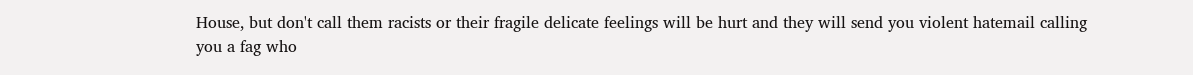House, but don't call them racists or their fragile delicate feelings will be hurt and they will send you violent hatemail calling you a fag who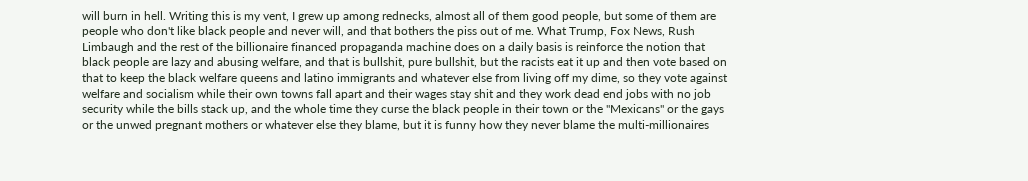will burn in hell. Writing this is my vent, I grew up among rednecks, almost all of them good people, but some of them are people who don't like black people and never will, and that bothers the piss out of me. What Trump, Fox News, Rush Limbaugh and the rest of the billionaire financed propaganda machine does on a daily basis is reinforce the notion that black people are lazy and abusing welfare, and that is bullshit, pure bullshit, but the racists eat it up and then vote based on that to keep the black welfare queens and latino immigrants and whatever else from living off my dime, so they vote against welfare and socialism while their own towns fall apart and their wages stay shit and they work dead end jobs with no job security while the bills stack up, and the whole time they curse the black people in their town or the "Mexicans" or the gays or the unwed pregnant mothers or whatever else they blame, but it is funny how they never blame the multi-millionaires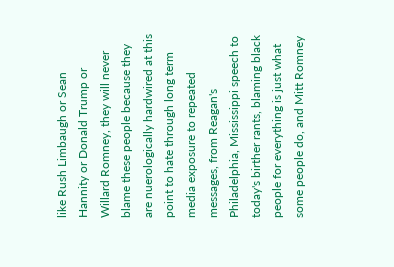like Rush Limbaugh or Sean Hannity or Donald Trump or Willard Romney, they will never blame these people because they are nuerologically hardwired at this point to hate through long term media exposure to repeated messages, from Reagan's Philadelphia, Mississippi speech to today's birther rants, blaming black people for everything is just what some people do, and Mitt Romney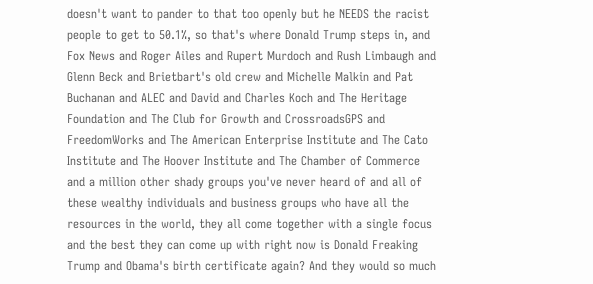doesn't want to pander to that too openly but he NEEDS the racist people to get to 50.1%, so that's where Donald Trump steps in, and Fox News and Roger Ailes and Rupert Murdoch and Rush Limbaugh and Glenn Beck and Brietbart's old crew and Michelle Malkin and Pat Buchanan and ALEC and David and Charles Koch and The Heritage Foundation and The Club for Growth and CrossroadsGPS and FreedomWorks and The American Enterprise Institute and The Cato Institute and The Hoover Institute and The Chamber of Commerce and a million other shady groups you've never heard of and all of these wealthy individuals and business groups who have all the resources in the world, they all come together with a single focus and the best they can come up with right now is Donald Freaking Trump and Obama's birth certificate again? And they would so much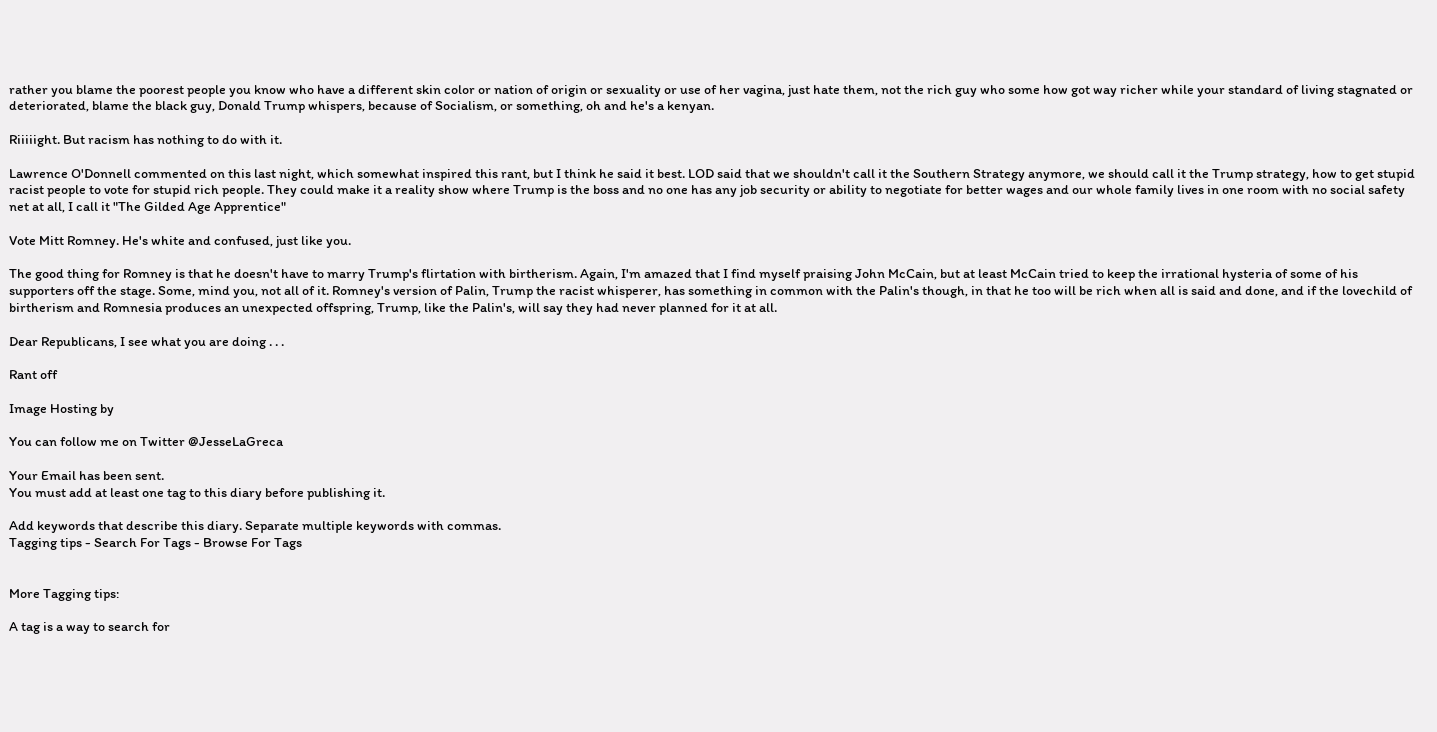rather you blame the poorest people you know who have a different skin color or nation of origin or sexuality or use of her vagina, just hate them, not the rich guy who some how got way richer while your standard of living stagnated or deteriorated, blame the black guy, Donald Trump whispers, because of Socialism, or something, oh and he's a kenyan.

Riiiiight. But racism has nothing to do with it.

Lawrence O'Donnell commented on this last night, which somewhat inspired this rant, but I think he said it best. LOD said that we shouldn't call it the Southern Strategy anymore, we should call it the Trump strategy, how to get stupid racist people to vote for stupid rich people. They could make it a reality show where Trump is the boss and no one has any job security or ability to negotiate for better wages and our whole family lives in one room with no social safety net at all, I call it "The Gilded Age Apprentice"

Vote Mitt Romney. He's white and confused, just like you.

The good thing for Romney is that he doesn't have to marry Trump's flirtation with birtherism. Again, I'm amazed that I find myself praising John McCain, but at least McCain tried to keep the irrational hysteria of some of his supporters off the stage. Some, mind you, not all of it. Romney's version of Palin, Trump the racist whisperer, has something in common with the Palin's though, in that he too will be rich when all is said and done, and if the lovechild of birtherism and Romnesia produces an unexpected offspring, Trump, like the Palin's, will say they had never planned for it at all.

Dear Republicans, I see what you are doing . . .

Rant off

Image Hosting by

You can follow me on Twitter @JesseLaGreca

Your Email has been sent.
You must add at least one tag to this diary before publishing it.

Add keywords that describe this diary. Separate multiple keywords with commas.
Tagging tips - Search For Tags - Browse For Tags


More Tagging tips:

A tag is a way to search for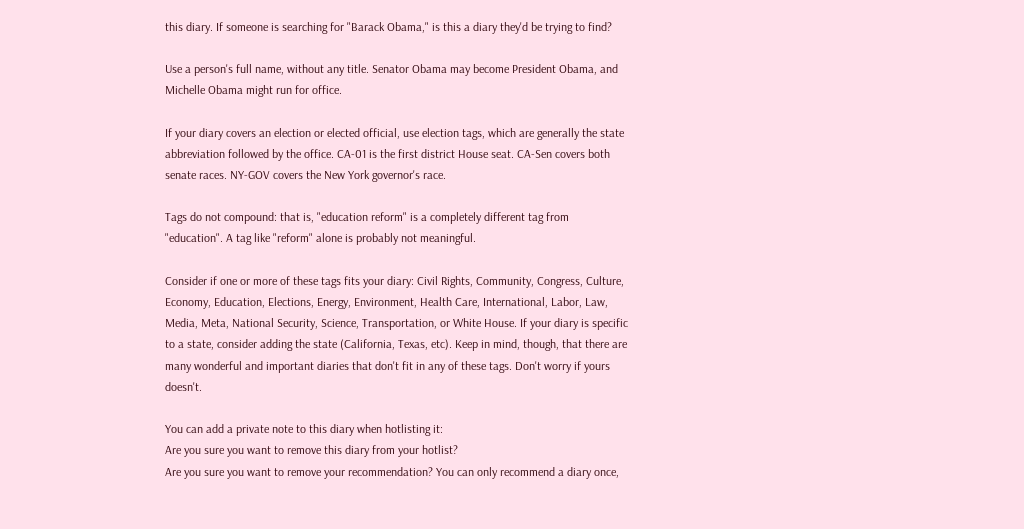this diary. If someone is searching for "Barack Obama," is this a diary they'd be trying to find?

Use a person's full name, without any title. Senator Obama may become President Obama, and Michelle Obama might run for office.

If your diary covers an election or elected official, use election tags, which are generally the state abbreviation followed by the office. CA-01 is the first district House seat. CA-Sen covers both senate races. NY-GOV covers the New York governor's race.

Tags do not compound: that is, "education reform" is a completely different tag from "education". A tag like "reform" alone is probably not meaningful.

Consider if one or more of these tags fits your diary: Civil Rights, Community, Congress, Culture, Economy, Education, Elections, Energy, Environment, Health Care, International, Labor, Law, Media, Meta, National Security, Science, Transportation, or White House. If your diary is specific to a state, consider adding the state (California, Texas, etc). Keep in mind, though, that there are many wonderful and important diaries that don't fit in any of these tags. Don't worry if yours doesn't.

You can add a private note to this diary when hotlisting it:
Are you sure you want to remove this diary from your hotlist?
Are you sure you want to remove your recommendation? You can only recommend a diary once,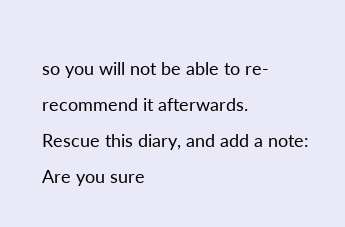so you will not be able to re-recommend it afterwards.
Rescue this diary, and add a note:
Are you sure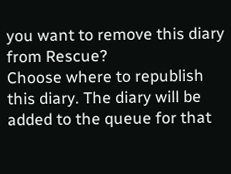you want to remove this diary from Rescue?
Choose where to republish this diary. The diary will be added to the queue for that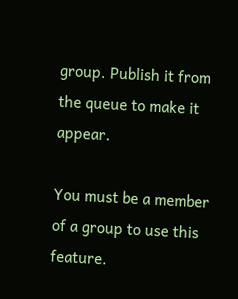group. Publish it from the queue to make it appear.

You must be a member of a group to use this feature.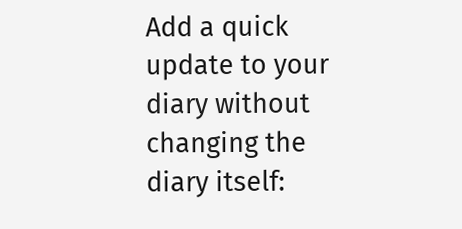Add a quick update to your diary without changing the diary itself: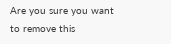Are you sure you want to remove this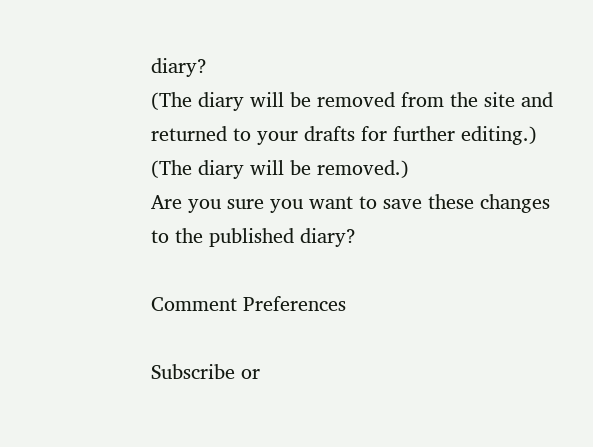diary?
(The diary will be removed from the site and returned to your drafts for further editing.)
(The diary will be removed.)
Are you sure you want to save these changes to the published diary?

Comment Preferences

Subscribe or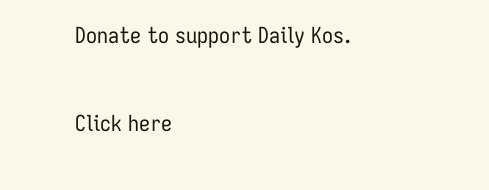Donate to support Daily Kos.

Click here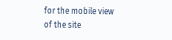for the mobile view of the site